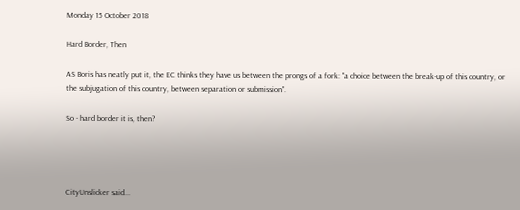Monday 15 October 2018

Hard Border, Then

AS Boris has neatly put it, the EC thinks they have us between the prongs of a fork: "a choice between the break-up of this country, or the subjugation of this country, between separation or submission".

So - hard border it is, then?




CityUnslicker said...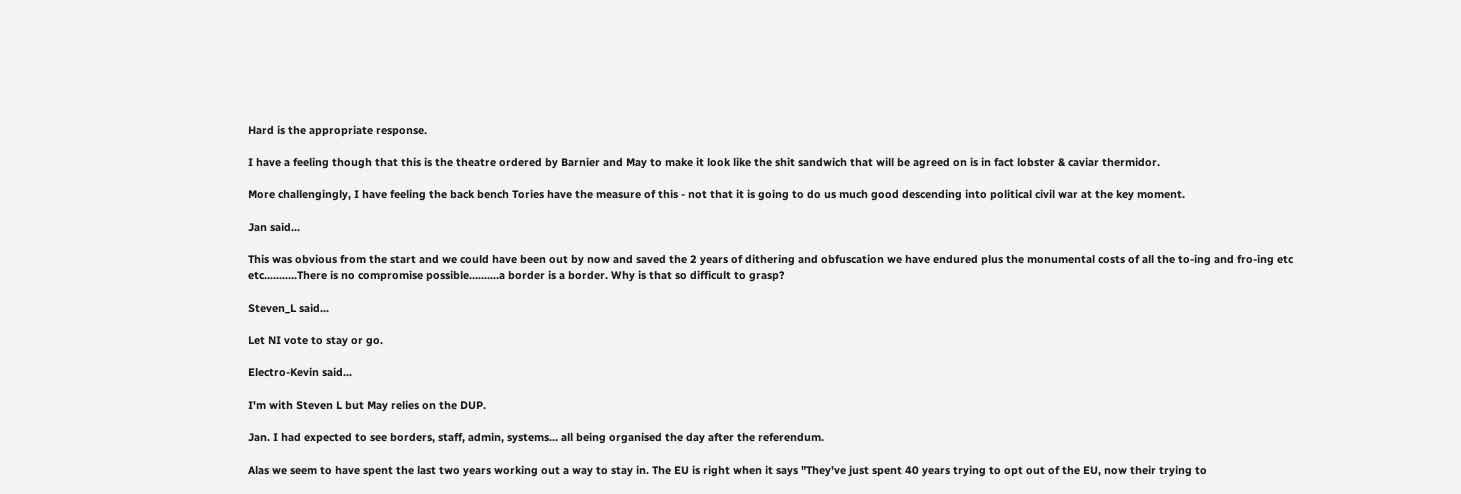Hard is the appropriate response.

I have a feeling though that this is the theatre ordered by Barnier and May to make it look like the shit sandwich that will be agreed on is in fact lobster & caviar thermidor.

More challengingly, I have feeling the back bench Tories have the measure of this - not that it is going to do us much good descending into political civil war at the key moment.

Jan said...

This was obvious from the start and we could have been out by now and saved the 2 years of dithering and obfuscation we have endured plus the monumental costs of all the to-ing and fro-ing etc etc...........There is no compromise possible..........a border is a border. Why is that so difficult to grasp?

Steven_L said...

Let NI vote to stay or go.

Electro-Kevin said...

I'm with Steven L but May relies on the DUP.

Jan. I had expected to see borders, staff, admin, systems... all being organised the day after the referendum.

Alas we seem to have spent the last two years working out a way to stay in. The EU is right when it says "They've just spent 40 years trying to opt out of the EU, now their trying to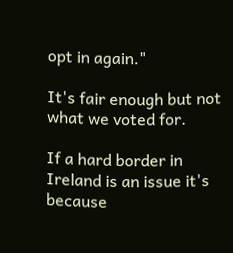opt in again."

It's fair enough but not what we voted for.

If a hard border in Ireland is an issue it's because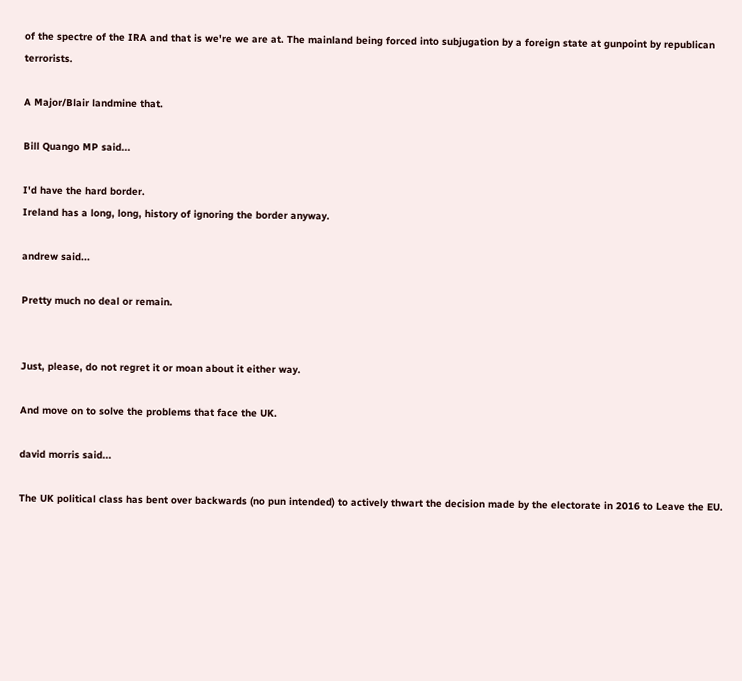of the spectre of the IRA and that is we're we are at. The mainland being forced into subjugation by a foreign state at gunpoint by republican terrorists.

A Major/Blair landmine that.

Bill Quango MP said...

I'd have the hard border.
Ireland has a long, long, history of ignoring the border anyway.

andrew said...

Pretty much no deal or remain.


Just, please, do not regret it or moan about it either way.

And move on to solve the problems that face the UK.

david morris said...

The UK political class has bent over backwards (no pun intended) to actively thwart the decision made by the electorate in 2016 to Leave the EU.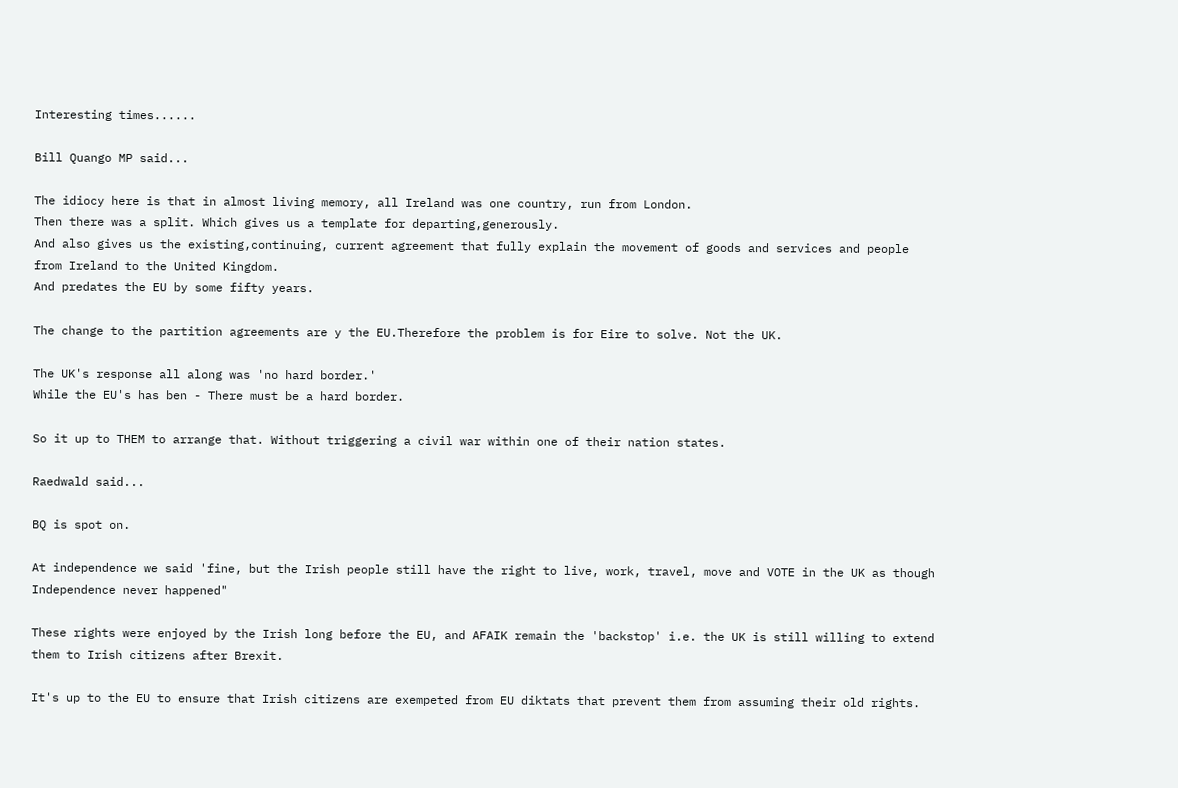Interesting times......

Bill Quango MP said...

The idiocy here is that in almost living memory, all Ireland was one country, run from London.
Then there was a split. Which gives us a template for departing,generously.
And also gives us the existing,continuing, current agreement that fully explain the movement of goods and services and people from Ireland to the United Kingdom.
And predates the EU by some fifty years.

The change to the partition agreements are y the EU.Therefore the problem is for Eire to solve. Not the UK.

The UK's response all along was 'no hard border.'
While the EU's has ben - There must be a hard border.

So it up to THEM to arrange that. Without triggering a civil war within one of their nation states.

Raedwald said...

BQ is spot on.

At independence we said 'fine, but the Irish people still have the right to live, work, travel, move and VOTE in the UK as though Independence never happened"

These rights were enjoyed by the Irish long before the EU, and AFAIK remain the 'backstop' i.e. the UK is still willing to extend them to Irish citizens after Brexit.

It's up to the EU to ensure that Irish citizens are exempeted from EU diktats that prevent them from assuming their old rights.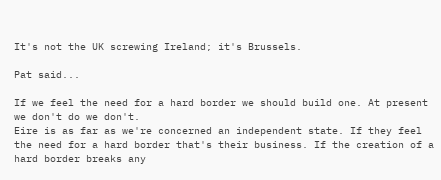It's not the UK screwing Ireland; it's Brussels.

Pat said...

If we feel the need for a hard border we should build one. At present we don't do we don't.
Eire is as far as we're concerned an independent state. If they feel the need for a hard border that's their business. If the creation of a hard border breaks any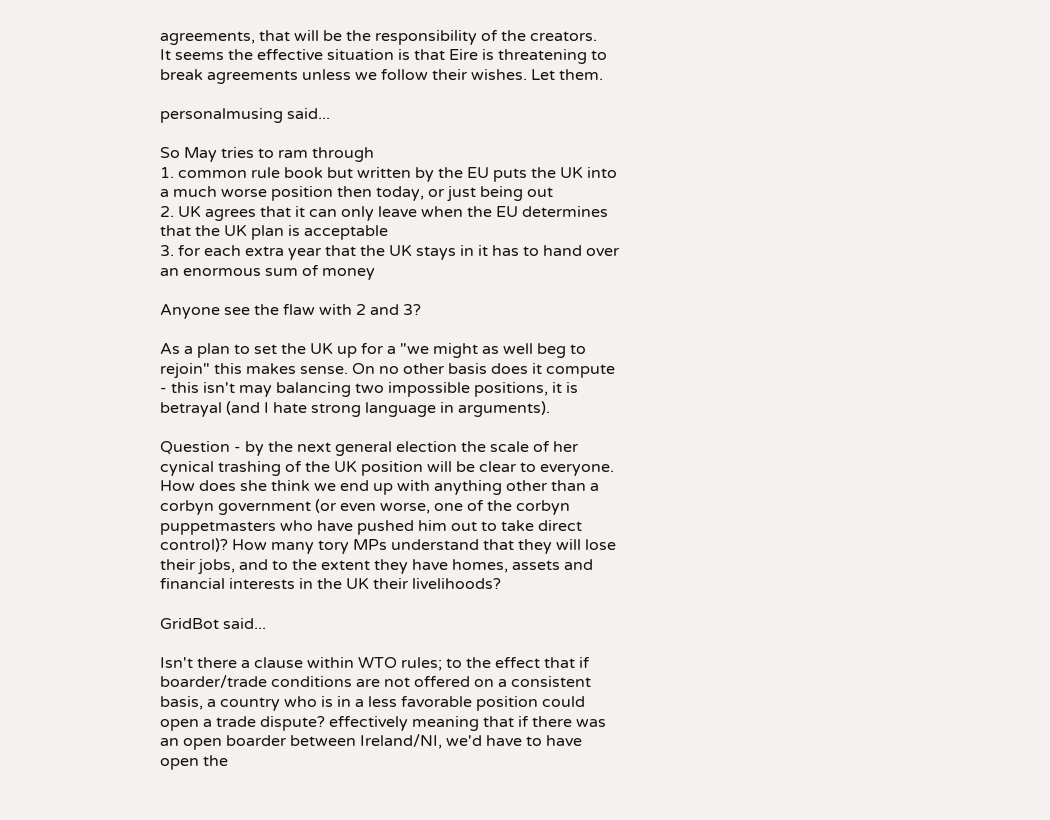agreements, that will be the responsibility of the creators.
It seems the effective situation is that Eire is threatening to break agreements unless we follow their wishes. Let them.

personalmusing said...

So May tries to ram through
1. common rule book but written by the EU puts the UK into a much worse position then today, or just being out
2. UK agrees that it can only leave when the EU determines that the UK plan is acceptable
3. for each extra year that the UK stays in it has to hand over an enormous sum of money

Anyone see the flaw with 2 and 3?

As a plan to set the UK up for a "we might as well beg to rejoin" this makes sense. On no other basis does it compute - this isn't may balancing two impossible positions, it is betrayal (and I hate strong language in arguments).

Question - by the next general election the scale of her cynical trashing of the UK position will be clear to everyone. How does she think we end up with anything other than a corbyn government (or even worse, one of the corbyn puppetmasters who have pushed him out to take direct control)? How many tory MPs understand that they will lose their jobs, and to the extent they have homes, assets and financial interests in the UK their livelihoods?

GridBot said...

Isn't there a clause within WTO rules; to the effect that if boarder/trade conditions are not offered on a consistent basis, a country who is in a less favorable position could open a trade dispute? effectively meaning that if there was an open boarder between Ireland/NI, we'd have to have open the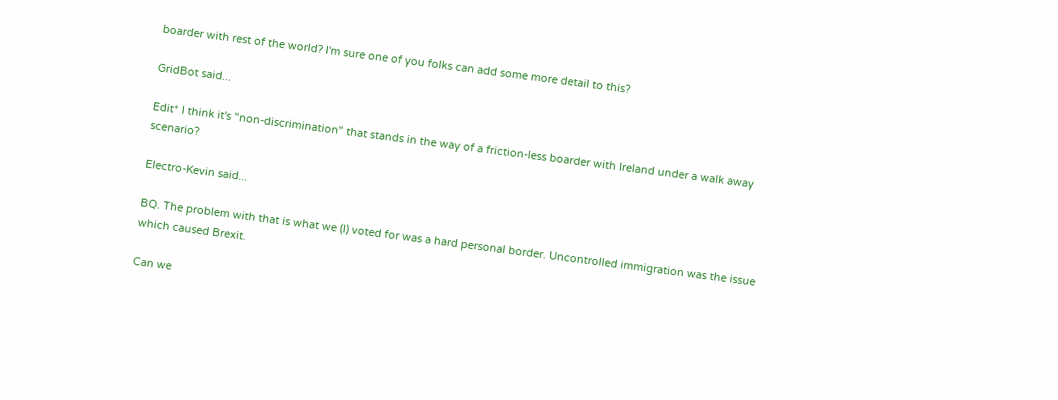boarder with rest of the world? I'm sure one of you folks can add some more detail to this?

GridBot said...

Edit* I think it's "non-discrimination" that stands in the way of a friction-less boarder with Ireland under a walk away scenario?

Electro-Kevin said...

BQ. The problem with that is what we (I) voted for was a hard personal border. Uncontrolled immigration was the issue which caused Brexit.

Can we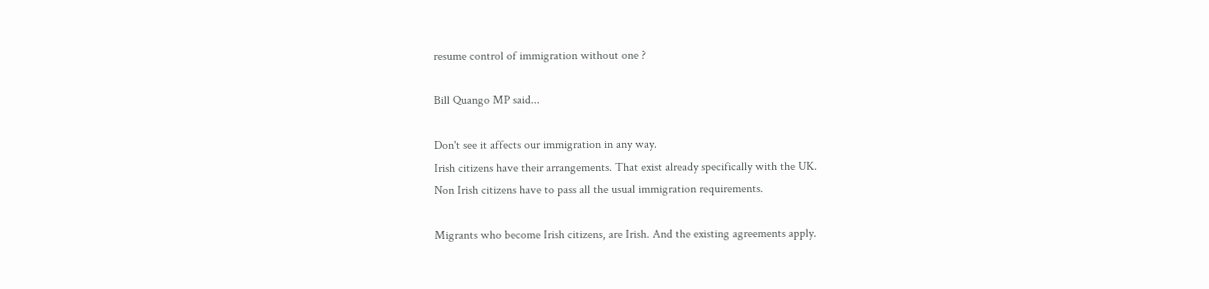resume control of immigration without one ?

Bill Quango MP said...

Don't see it affects our immigration in any way.
Irish citizens have their arrangements. That exist already specifically with the UK.
Non Irish citizens have to pass all the usual immigration requirements.

Migrants who become Irish citizens, are Irish. And the existing agreements apply.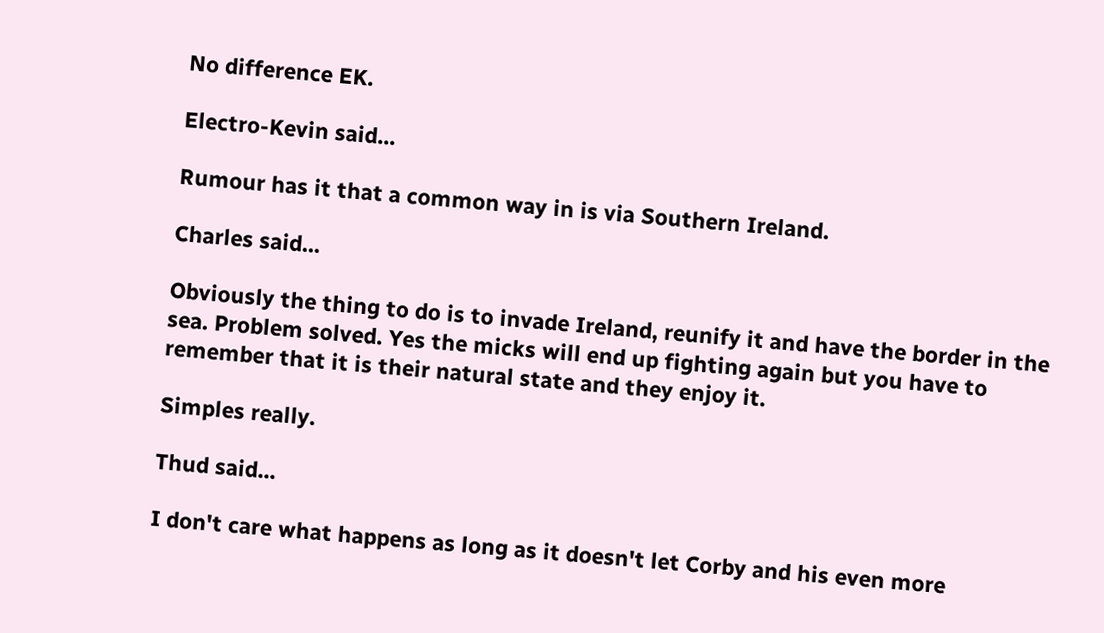No difference EK.

Electro-Kevin said...

Rumour has it that a common way in is via Southern Ireland.

Charles said...

Obviously the thing to do is to invade Ireland, reunify it and have the border in the sea. Problem solved. Yes the micks will end up fighting again but you have to remember that it is their natural state and they enjoy it.

Simples really.

Thud said...

I don't care what happens as long as it doesn't let Corby and his even more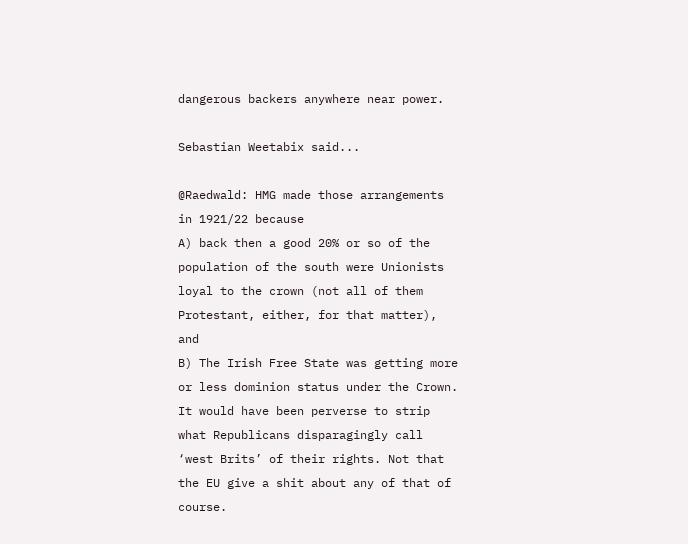dangerous backers anywhere near power.

Sebastian Weetabix said...

@Raedwald: HMG made those arrangements in 1921/22 because
A) back then a good 20% or so of the population of the south were Unionists loyal to the crown (not all of them Protestant, either, for that matter), and
B) The Irish Free State was getting more or less dominion status under the Crown. It would have been perverse to strip what Republicans disparagingly call ‘west Brits’ of their rights. Not that the EU give a shit about any of that of course.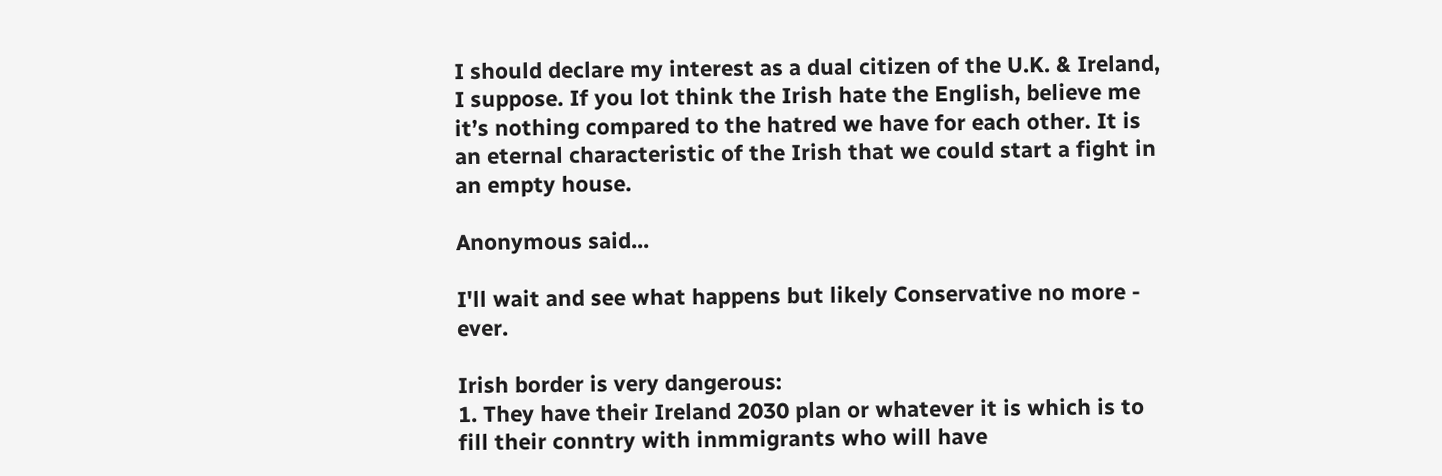I should declare my interest as a dual citizen of the U.K. & Ireland, I suppose. If you lot think the Irish hate the English, believe me it’s nothing compared to the hatred we have for each other. It is an eternal characteristic of the Irish that we could start a fight in an empty house.

Anonymous said...

I'll wait and see what happens but likely Conservative no more - ever.

Irish border is very dangerous:
1. They have their Ireland 2030 plan or whatever it is which is to fill their conntry with inmmigrants who will have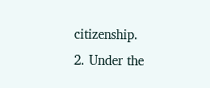citizenship.
2. Under the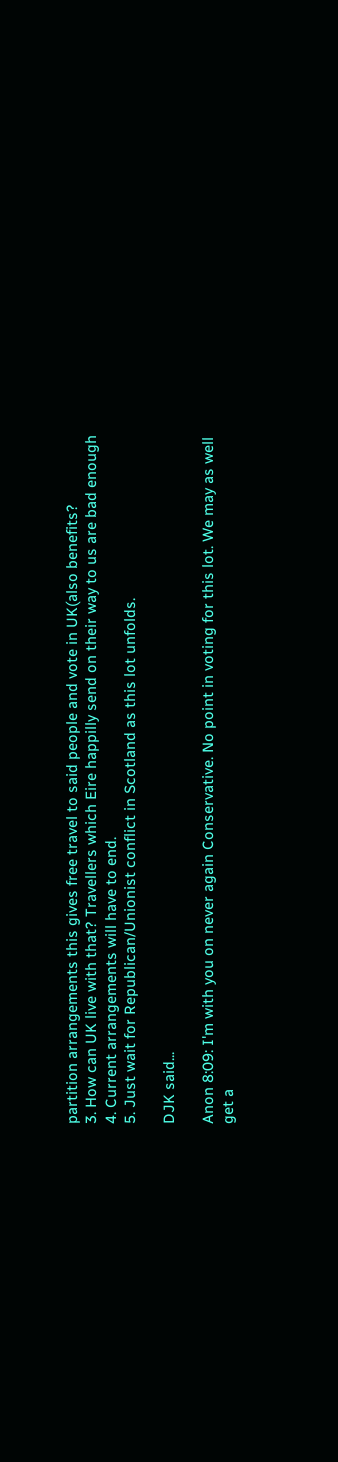partition arrangements this gives free travel to said people and vote in UK(also benefits?
3. How can UK live with that? Travellers which Eire happilly send on their way to us are bad enough
4. Current arrangements will have to end.
5. Just wait for Republican/Unionist conflict in Scotland as this lot unfolds.

DJK said...

Anon 8:09: I'm with you on never again Conservative. No point in voting for this lot. We may as well get a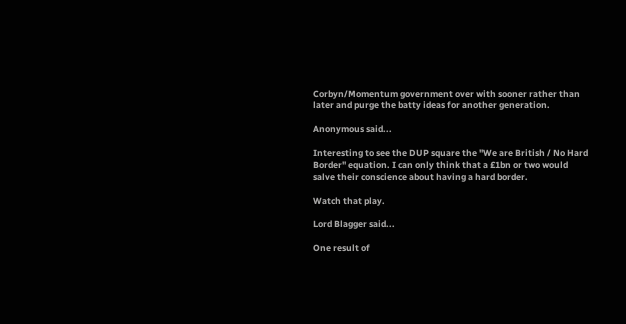Corbyn/Momentum government over with sooner rather than later and purge the batty ideas for another generation.

Anonymous said...

Interesting to see the DUP square the "We are British / No Hard Border" equation. I can only think that a £1bn or two would salve their conscience about having a hard border.

Watch that play.

Lord Blagger said...

One result of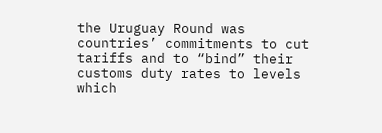the Uruguay Round was countries’ commitments to cut tariffs and to “bind” their customs duty rates to levels which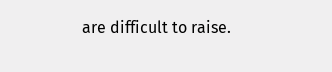are difficult to raise.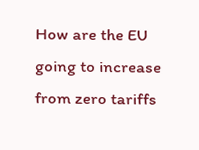How are the EU going to increase from zero tariffs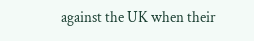against the UK when their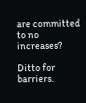are committed to no increases?

Ditto for barriers.